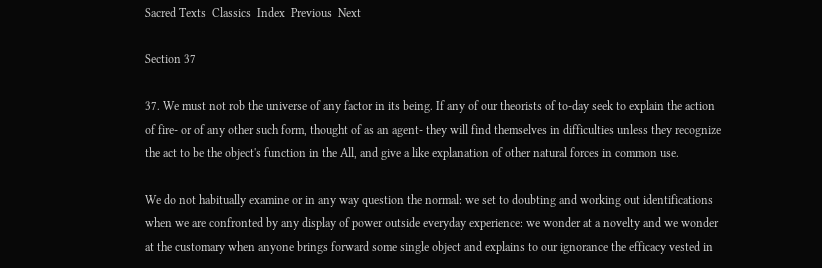Sacred Texts  Classics  Index  Previous  Next

Section 37

37. We must not rob the universe of any factor in its being. If any of our theorists of to-day seek to explain the action of fire- or of any other such form, thought of as an agent- they will find themselves in difficulties unless they recognize the act to be the object's function in the All, and give a like explanation of other natural forces in common use.

We do not habitually examine or in any way question the normal: we set to doubting and working out identifications when we are confronted by any display of power outside everyday experience: we wonder at a novelty and we wonder at the customary when anyone brings forward some single object and explains to our ignorance the efficacy vested in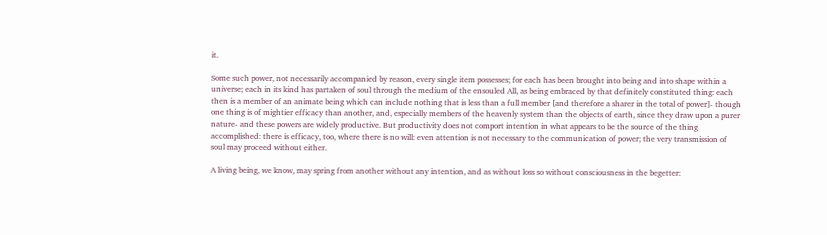it.

Some such power, not necessarily accompanied by reason, every single item possesses; for each has been brought into being and into shape within a universe; each in its kind has partaken of soul through the medium of the ensouled All, as being embraced by that definitely constituted thing: each then is a member of an animate being which can include nothing that is less than a full member [and therefore a sharer in the total of power]- though one thing is of mightier efficacy than another, and, especially members of the heavenly system than the objects of earth, since they draw upon a purer nature- and these powers are widely productive. But productivity does not comport intention in what appears to be the source of the thing accomplished: there is efficacy, too, where there is no will: even attention is not necessary to the communication of power; the very transmission of soul may proceed without either.

A living being, we know, may spring from another without any intention, and as without loss so without consciousness in the begetter: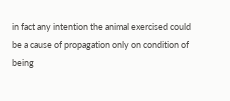in fact any intention the animal exercised could be a cause of propagation only on condition of being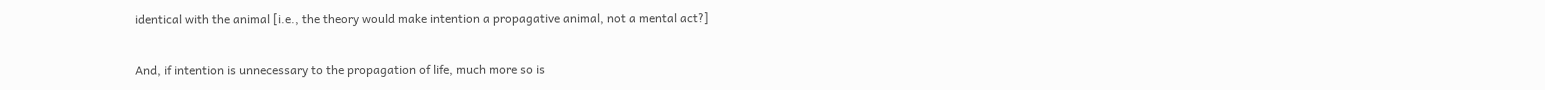identical with the animal [i.e., the theory would make intention a propagative animal, not a mental act?]

And, if intention is unnecessary to the propagation of life, much more so is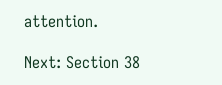attention.

Next: Section 38